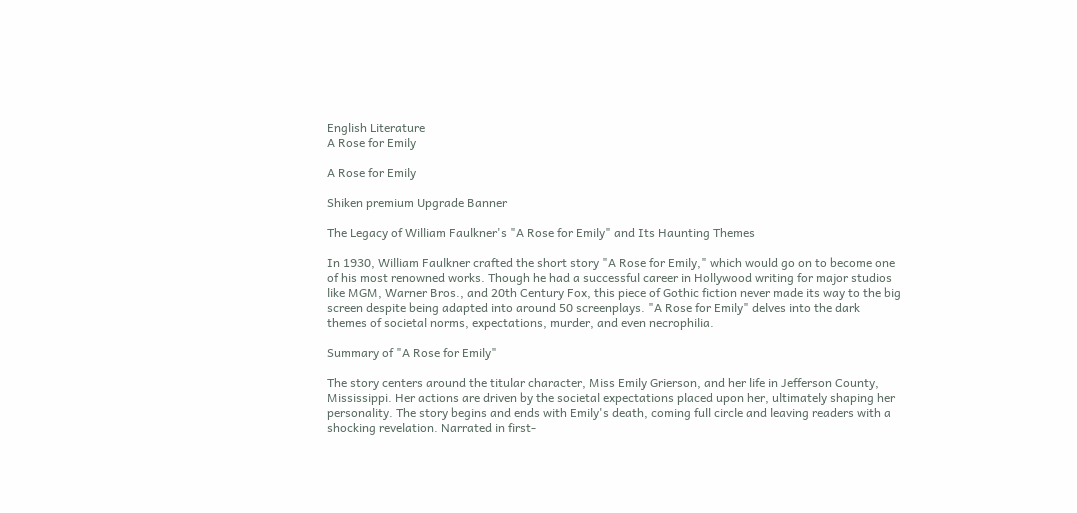English Literature
A Rose for Emily

A Rose for Emily

Shiken premium Upgrade Banner

The Legacy of William Faulkner's "A Rose for Emily" and Its Haunting Themes

In 1930, William Faulkner crafted the short story "A Rose for Emily," which would go on to become one of his most renowned works. Though he had a successful career in Hollywood writing for major studios like MGM, Warner Bros., and 20th Century Fox, this piece of Gothic fiction never made its way to the big screen despite being adapted into around 50 screenplays. "A Rose for Emily" delves into the dark themes of societal norms, expectations, murder, and even necrophilia.

Summary of "A Rose for Emily"

The story centers around the titular character, Miss Emily Grierson, and her life in Jefferson County, Mississippi. Her actions are driven by the societal expectations placed upon her, ultimately shaping her personality. The story begins and ends with Emily's death, coming full circle and leaving readers with a shocking revelation. Narrated in first-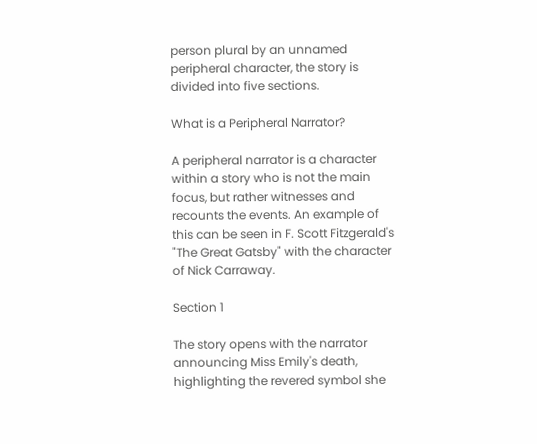person plural by an unnamed peripheral character, the story is divided into five sections.

What is a Peripheral Narrator?

A peripheral narrator is a character within a story who is not the main focus, but rather witnesses and recounts the events. An example of this can be seen in F. Scott Fitzgerald's "The Great Gatsby" with the character of Nick Carraway.

Section 1

The story opens with the narrator announcing Miss Emily's death, highlighting the revered symbol she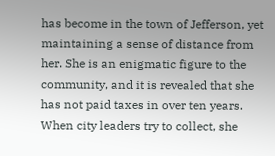has become in the town of Jefferson, yet maintaining a sense of distance from her. She is an enigmatic figure to the community, and it is revealed that she has not paid taxes in over ten years. When city leaders try to collect, she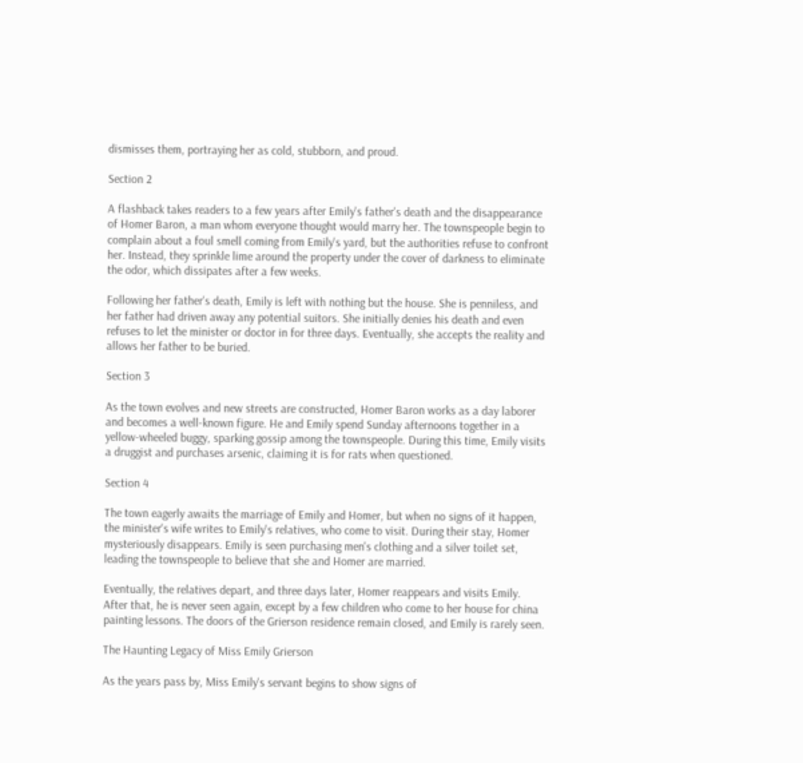dismisses them, portraying her as cold, stubborn, and proud.

Section 2

A flashback takes readers to a few years after Emily's father's death and the disappearance of Homer Baron, a man whom everyone thought would marry her. The townspeople begin to complain about a foul smell coming from Emily's yard, but the authorities refuse to confront her. Instead, they sprinkle lime around the property under the cover of darkness to eliminate the odor, which dissipates after a few weeks.

Following her father's death, Emily is left with nothing but the house. She is penniless, and her father had driven away any potential suitors. She initially denies his death and even refuses to let the minister or doctor in for three days. Eventually, she accepts the reality and allows her father to be buried.

Section 3

As the town evolves and new streets are constructed, Homer Baron works as a day laborer and becomes a well-known figure. He and Emily spend Sunday afternoons together in a yellow-wheeled buggy, sparking gossip among the townspeople. During this time, Emily visits a druggist and purchases arsenic, claiming it is for rats when questioned.

Section 4

The town eagerly awaits the marriage of Emily and Homer, but when no signs of it happen, the minister's wife writes to Emily's relatives, who come to visit. During their stay, Homer mysteriously disappears. Emily is seen purchasing men's clothing and a silver toilet set, leading the townspeople to believe that she and Homer are married.

Eventually, the relatives depart, and three days later, Homer reappears and visits Emily. After that, he is never seen again, except by a few children who come to her house for china painting lessons. The doors of the Grierson residence remain closed, and Emily is rarely seen.

The Haunting Legacy of Miss Emily Grierson

As the years pass by, Miss Emily's servant begins to show signs of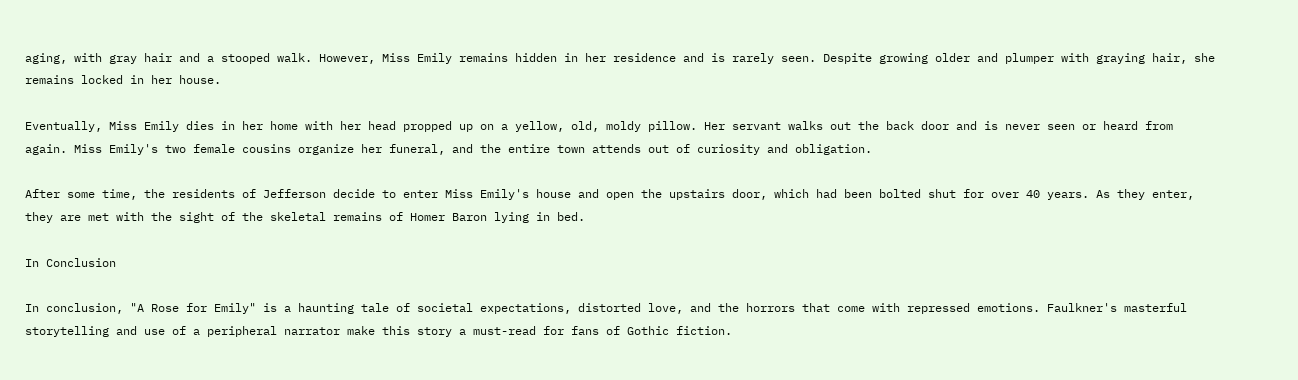aging, with gray hair and a stooped walk. However, Miss Emily remains hidden in her residence and is rarely seen. Despite growing older and plumper with graying hair, she remains locked in her house.

Eventually, Miss Emily dies in her home with her head propped up on a yellow, old, moldy pillow. Her servant walks out the back door and is never seen or heard from again. Miss Emily's two female cousins organize her funeral, and the entire town attends out of curiosity and obligation.

After some time, the residents of Jefferson decide to enter Miss Emily's house and open the upstairs door, which had been bolted shut for over 40 years. As they enter, they are met with the sight of the skeletal remains of Homer Baron lying in bed.

In Conclusion

In conclusion, "A Rose for Emily" is a haunting tale of societal expectations, distorted love, and the horrors that come with repressed emotions. Faulkner's masterful storytelling and use of a peripheral narrator make this story a must-read for fans of Gothic fiction.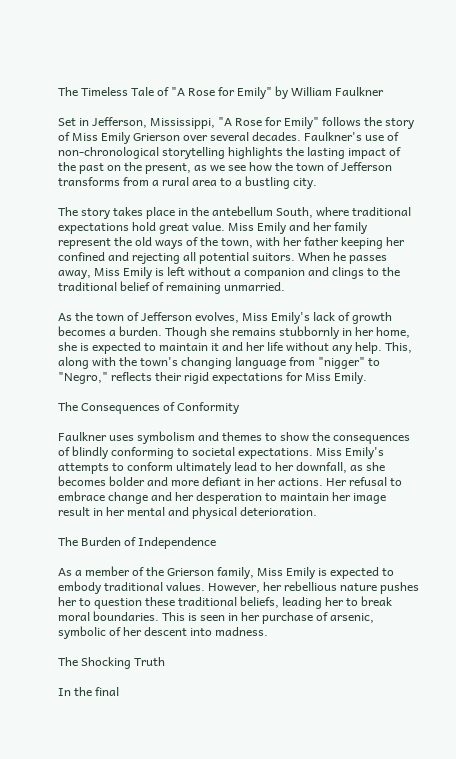The Timeless Tale of "A Rose for Emily" by William Faulkner

Set in Jefferson, Mississippi, "A Rose for Emily" follows the story of Miss Emily Grierson over several decades. Faulkner's use of non-chronological storytelling highlights the lasting impact of the past on the present, as we see how the town of Jefferson transforms from a rural area to a bustling city.

The story takes place in the antebellum South, where traditional expectations hold great value. Miss Emily and her family represent the old ways of the town, with her father keeping her confined and rejecting all potential suitors. When he passes away, Miss Emily is left without a companion and clings to the traditional belief of remaining unmarried.

As the town of Jefferson evolves, Miss Emily's lack of growth becomes a burden. Though she remains stubbornly in her home, she is expected to maintain it and her life without any help. This, along with the town's changing language from "nigger" to "Negro," reflects their rigid expectations for Miss Emily.

The Consequences of Conformity

Faulkner uses symbolism and themes to show the consequences of blindly conforming to societal expectations. Miss Emily's attempts to conform ultimately lead to her downfall, as she becomes bolder and more defiant in her actions. Her refusal to embrace change and her desperation to maintain her image result in her mental and physical deterioration.

The Burden of Independence

As a member of the Grierson family, Miss Emily is expected to embody traditional values. However, her rebellious nature pushes her to question these traditional beliefs, leading her to break moral boundaries. This is seen in her purchase of arsenic, symbolic of her descent into madness.

The Shocking Truth

In the final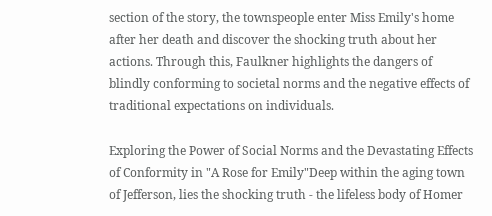section of the story, the townspeople enter Miss Emily's home after her death and discover the shocking truth about her actions. Through this, Faulkner highlights the dangers of blindly conforming to societal norms and the negative effects of traditional expectations on individuals.

Exploring the Power of Social Norms and the Devastating Effects of Conformity in "A Rose for Emily"Deep within the aging town of Jefferson, lies the shocking truth - the lifeless body of Homer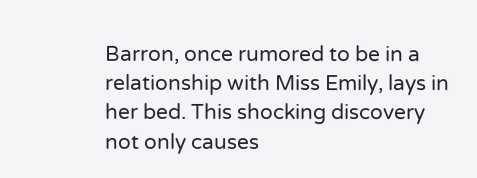Barron, once rumored to be in a relationship with Miss Emily, lays in her bed. This shocking discovery not only causes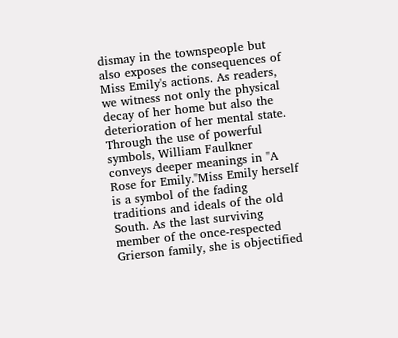dismay in the townspeople but also exposes the consequences of Miss Emily's actions. As readers, we witness not only the physical decay of her home but also the deterioration of her mental state. Through the use of powerful symbols, William Faulkner conveys deeper meanings in "A Rose for Emily."Miss Emily herself is a symbol of the fading traditions and ideals of the old South. As the last surviving member of the once-respected Grierson family, she is objectified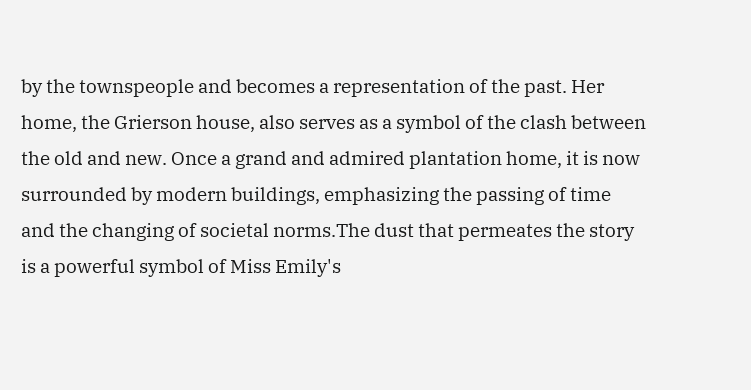by the townspeople and becomes a representation of the past. Her home, the Grierson house, also serves as a symbol of the clash between the old and new. Once a grand and admired plantation home, it is now surrounded by modern buildings, emphasizing the passing of time and the changing of societal norms.The dust that permeates the story is a powerful symbol of Miss Emily's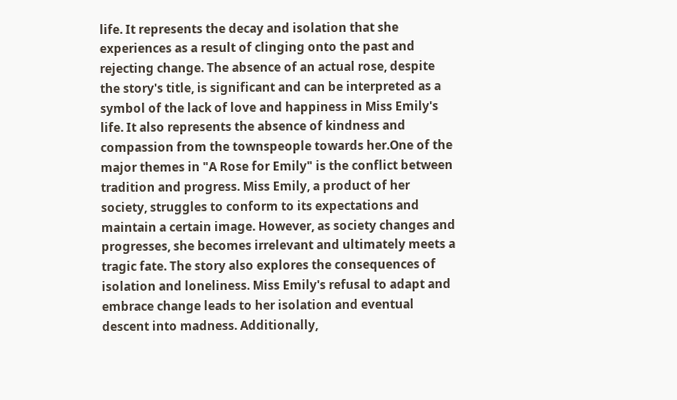life. It represents the decay and isolation that she experiences as a result of clinging onto the past and rejecting change. The absence of an actual rose, despite the story's title, is significant and can be interpreted as a symbol of the lack of love and happiness in Miss Emily's life. It also represents the absence of kindness and compassion from the townspeople towards her.One of the major themes in "A Rose for Emily" is the conflict between tradition and progress. Miss Emily, a product of her society, struggles to conform to its expectations and maintain a certain image. However, as society changes and progresses, she becomes irrelevant and ultimately meets a tragic fate. The story also explores the consequences of isolation and loneliness. Miss Emily's refusal to adapt and embrace change leads to her isolation and eventual descent into madness. Additionally,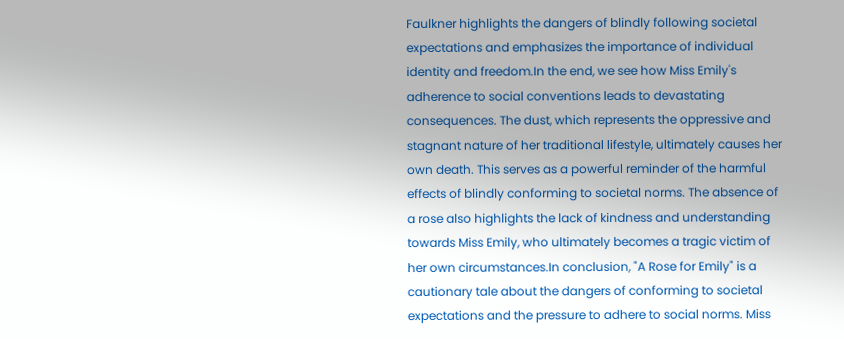Faulkner highlights the dangers of blindly following societal expectations and emphasizes the importance of individual identity and freedom.In the end, we see how Miss Emily's adherence to social conventions leads to devastating consequences. The dust, which represents the oppressive and stagnant nature of her traditional lifestyle, ultimately causes her own death. This serves as a powerful reminder of the harmful effects of blindly conforming to societal norms. The absence of a rose also highlights the lack of kindness and understanding towards Miss Emily, who ultimately becomes a tragic victim of her own circumstances.In conclusion, "A Rose for Emily" is a cautionary tale about the dangers of conforming to societal expectations and the pressure to adhere to social norms. Miss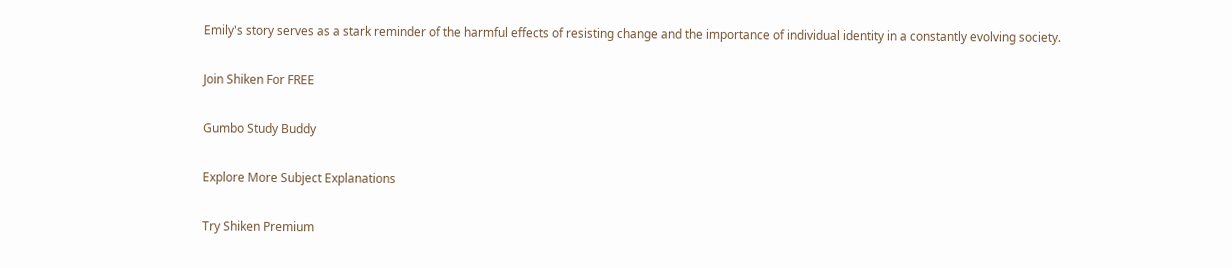Emily's story serves as a stark reminder of the harmful effects of resisting change and the importance of individual identity in a constantly evolving society.

Join Shiken For FREE

Gumbo Study Buddy

Explore More Subject Explanations

Try Shiken Premium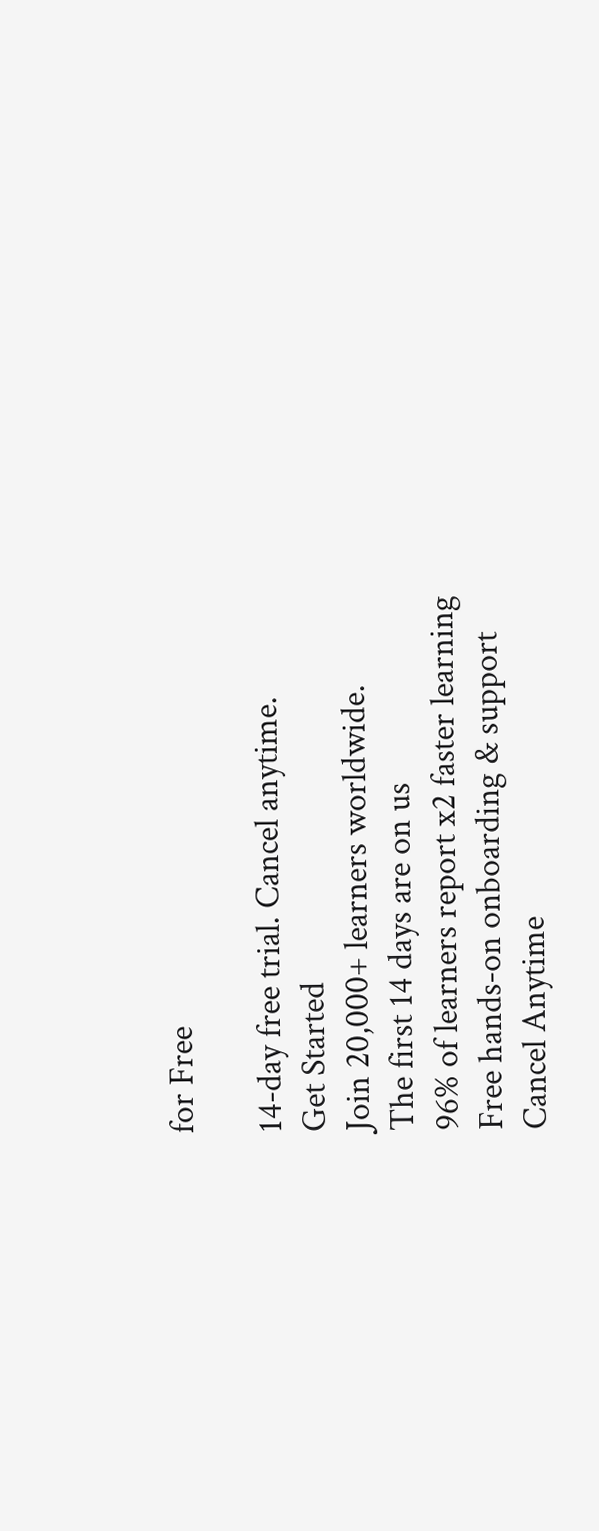for Free

14-day free trial. Cancel anytime.
Get Started
Join 20,000+ learners worldwide.
The first 14 days are on us
96% of learners report x2 faster learning
Free hands-on onboarding & support
Cancel Anytime